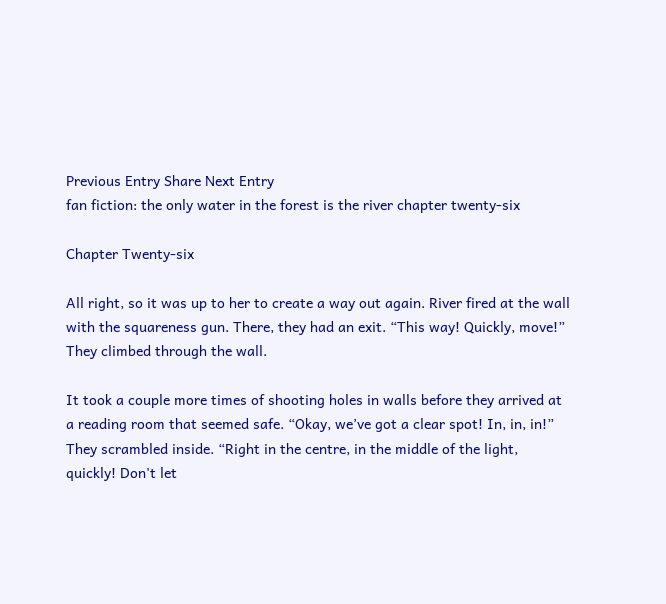Previous Entry Share Next Entry
fan fiction: the only water in the forest is the river chapter twenty-six

Chapter Twenty-six

All right, so it was up to her to create a way out again. River fired at the wall with the squareness gun. There, they had an exit. “This way! Quickly, move!” They climbed through the wall.

It took a couple more times of shooting holes in walls before they arrived at a reading room that seemed safe. “Okay, we’ve got a clear spot! In, in, in!” They scrambled inside. “Right in the centre, in the middle of the light, quickly! Don't let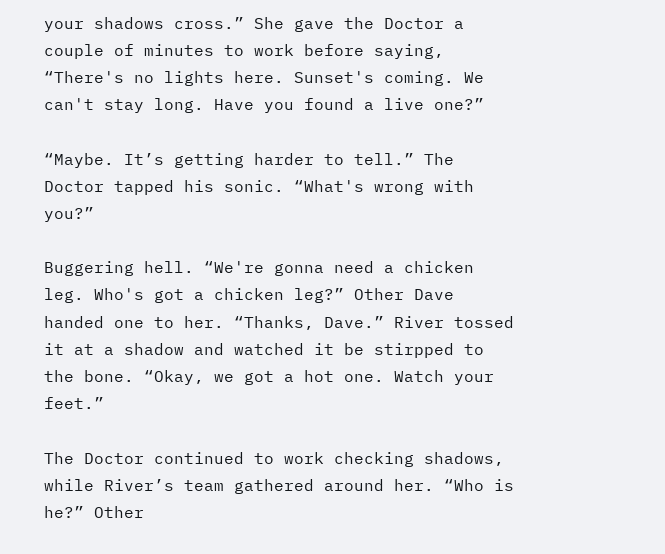your shadows cross.” She gave the Doctor a couple of minutes to work before saying, “There's no lights here. Sunset's coming. We can't stay long. Have you found a live one?”

“Maybe. It’s getting harder to tell.” The Doctor tapped his sonic. “What's wrong with you?”

Buggering hell. “We're gonna need a chicken leg. Who's got a chicken leg?” Other Dave handed one to her. “Thanks, Dave.” River tossed it at a shadow and watched it be stirpped to the bone. “Okay, we got a hot one. Watch your feet.”

The Doctor continued to work checking shadows, while River’s team gathered around her. “Who is he?” Other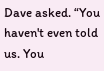Dave asked. “You haven't even told us. You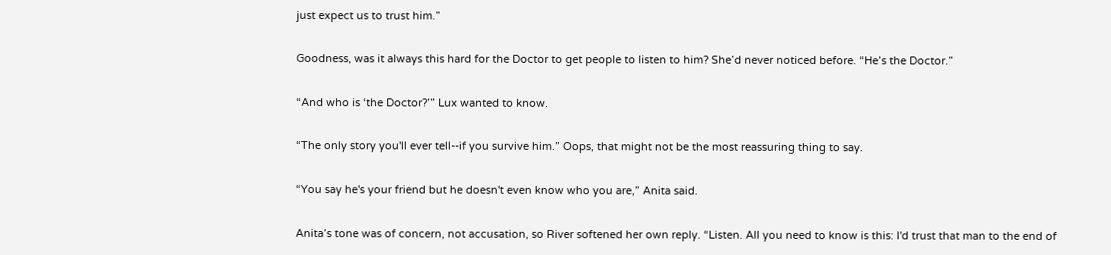just expect us to trust him.”

Goodness, was it always this hard for the Doctor to get people to listen to him? She’d never noticed before. “He’s the Doctor.”

“And who is ‘the Doctor?’” Lux wanted to know.

“The only story you'll ever tell--if you survive him.” Oops, that might not be the most reassuring thing to say.

“You say he's your friend but he doesn't even know who you are,” Anita said.

Anita’s tone was of concern, not accusation, so River softened her own reply. “Listen. All you need to know is this: I'd trust that man to the end of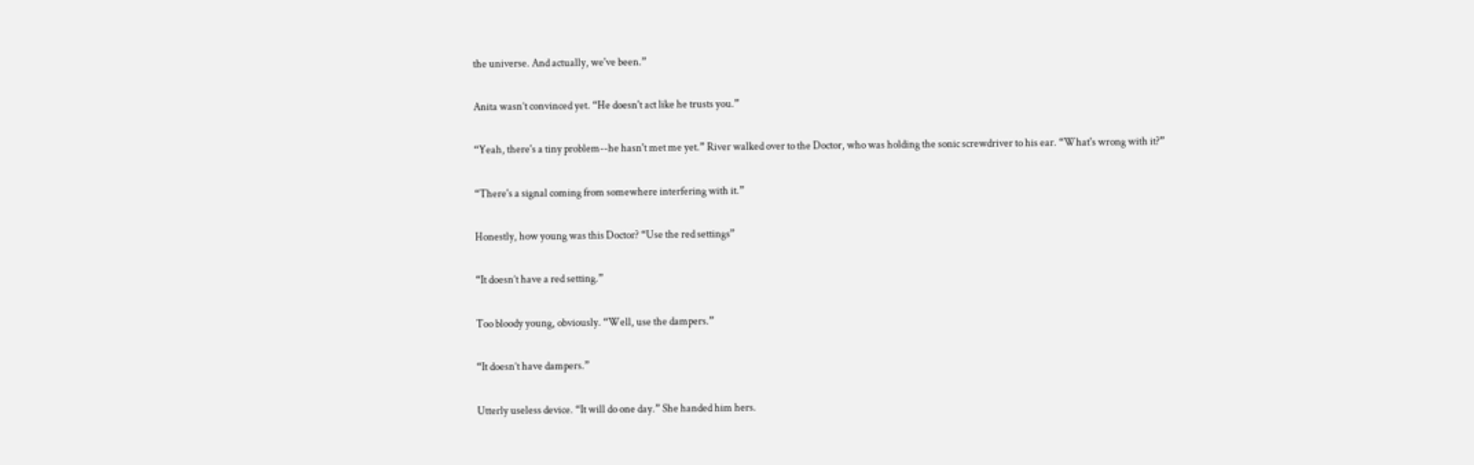the universe. And actually, we've been.”

Anita wasn’t convinced yet. “He doesn't act like he trusts you.”

“Yeah, there's a tiny problem--he hasn't met me yet.” River walked over to the Doctor, who was holding the sonic screwdriver to his ear. “What's wrong with it?”

“There's a signal coming from somewhere interfering with it.”

Honestly, how young was this Doctor? “Use the red settings”

“It doesn’t have a red setting.”

Too bloody young, obviously. “Well, use the dampers.”

“It doesn’t have dampers.”

Utterly useless device. “It will do one day.” She handed him hers.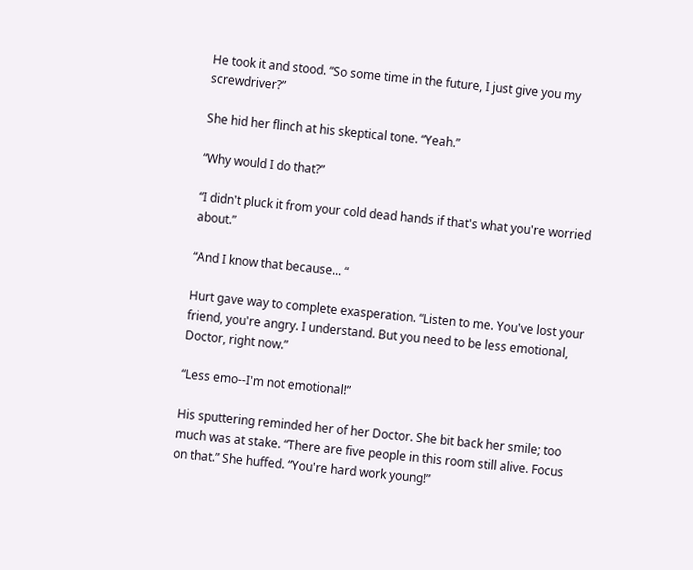He took it and stood. “So some time in the future, I just give you my screwdriver?”

She hid her flinch at his skeptical tone. “Yeah.”

“Why would I do that?”

“I didn't pluck it from your cold dead hands if that's what you're worried about.”

“And I know that because... “

Hurt gave way to complete exasperation. “Listen to me. You've lost your friend, you're angry. I understand. But you need to be less emotional, Doctor, right now.”

“Less emo--I'm not emotional!”

His sputtering reminded her of her Doctor. She bit back her smile; too much was at stake. “There are five people in this room still alive. Focus on that.” She huffed. “You're hard work young!”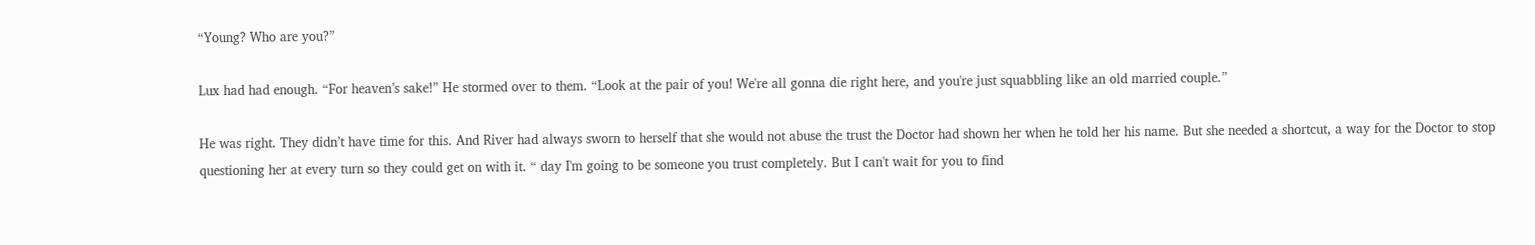“Young? Who are you?”

Lux had had enough. “For heaven’s sake!” He stormed over to them. “Look at the pair of you! We're all gonna die right here, and you're just squabbling like an old married couple.”

He was right. They didn’t have time for this. And River had always sworn to herself that she would not abuse the trust the Doctor had shown her when he told her his name. But she needed a shortcut, a way for the Doctor to stop questioning her at every turn so they could get on with it. “ day I'm going to be someone you trust completely. But I can't wait for you to find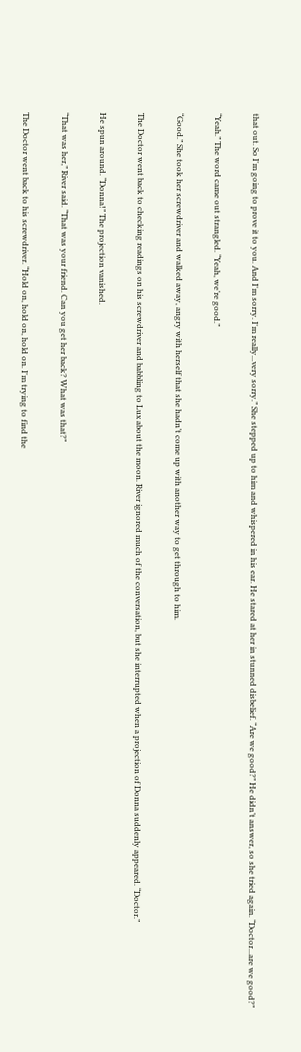that out. So I'm going to prove it to you. And I'm sorry. I'm really...very sorry.” She stepped up to him and whispered in his ear. He stared at her in stunned disbelief. “Are we good?” He didn’t answer, so she tried again. “Doctor...are we good?”

“Yeah.” The word came out strangled. “Yeah, we’re good.”

“Good.” She took her screwdriver and walked away, angry with herself that she hadn’t come up with another way to get through to him.

The Doctor went back to checking readings on his screwdriver and babbling to Lux about the moon. River ignored much of the conversation, but she interrupted when a projection of Donna suddenly appeared. “Doctor.”

He spun around. “Donna!” The projection vanished.

“That was her,” River said. “That was your friend. Can you get her back? What was that?”

The Doctor went back to his screwdriver. “Hold on, hold on, hold on. I'm trying to find the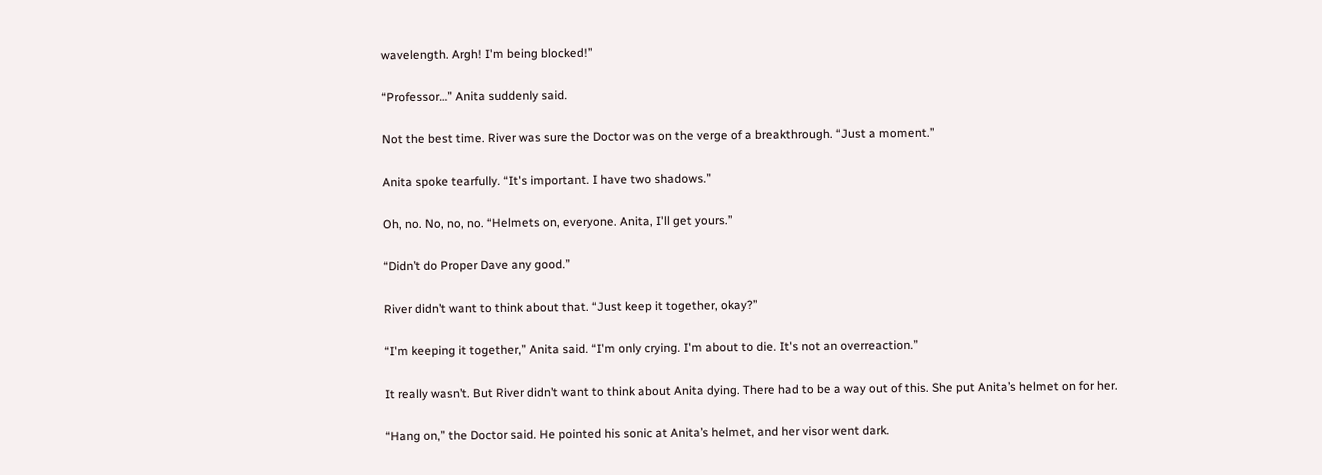wavelength. Argh! I'm being blocked!”

“Professor…” Anita suddenly said.

Not the best time. River was sure the Doctor was on the verge of a breakthrough. “Just a moment.”

Anita spoke tearfully. “It's important. I have two shadows.”

Oh, no. No, no, no. “Helmets on, everyone. Anita, I'll get yours.”

“Didn’t do Proper Dave any good.”

River didn’t want to think about that. “Just keep it together, okay?”

“I'm keeping it together,” Anita said. “I'm only crying. I'm about to die. It's not an overreaction.”

It really wasn’t. But River didn’t want to think about Anita dying. There had to be a way out of this. She put Anita’s helmet on for her.

“Hang on,” the Doctor said. He pointed his sonic at Anita’s helmet, and her visor went dark.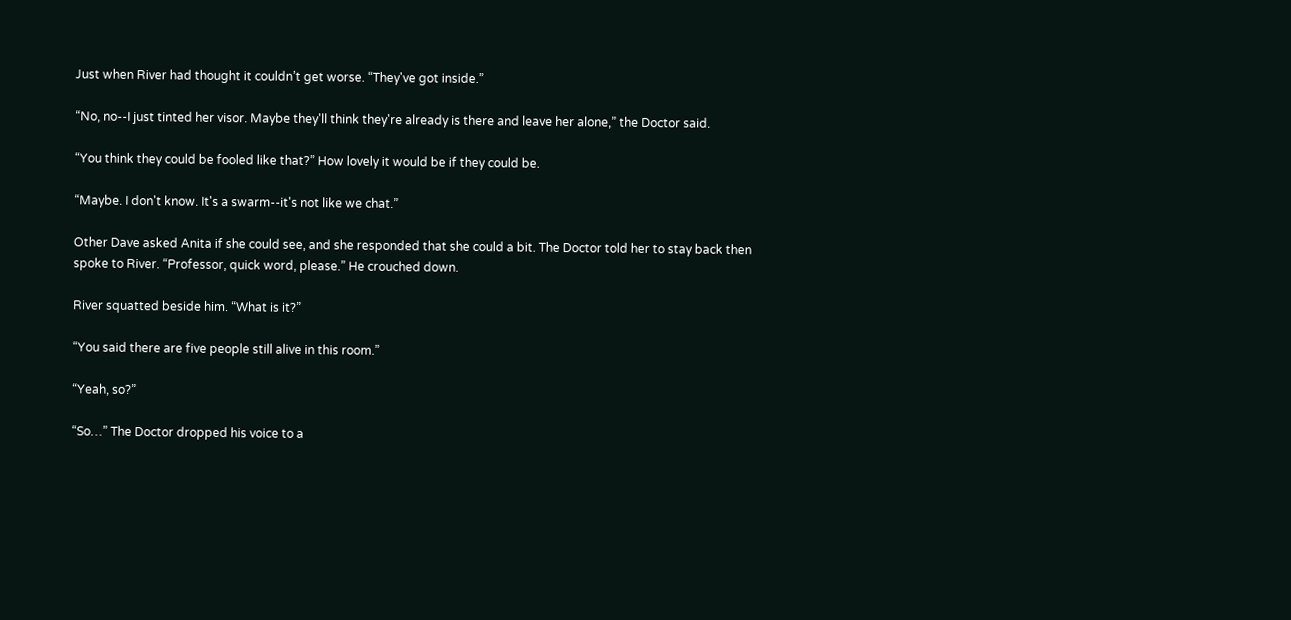Just when River had thought it couldn’t get worse. “They've got inside.”

“No, no--I just tinted her visor. Maybe they'll think they're already is there and leave her alone,” the Doctor said.

“You think they could be fooled like that?” How lovely it would be if they could be.

“Maybe. I don't know. It's a swarm--it's not like we chat.”

Other Dave asked Anita if she could see, and she responded that she could a bit. The Doctor told her to stay back then spoke to River. “Professor, quick word, please.” He crouched down.

River squatted beside him. “What is it?”

“You said there are five people still alive in this room.”

“Yeah, so?”

“So…” The Doctor dropped his voice to a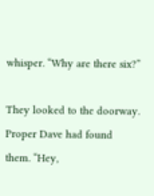whisper. “Why are there six?”

They looked to the doorway. Proper Dave had found them. “Hey,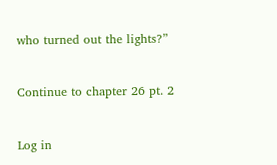who turned out the lights?”


Continue to chapter 26 pt. 2


Log in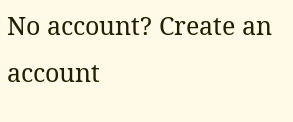No account? Create an account